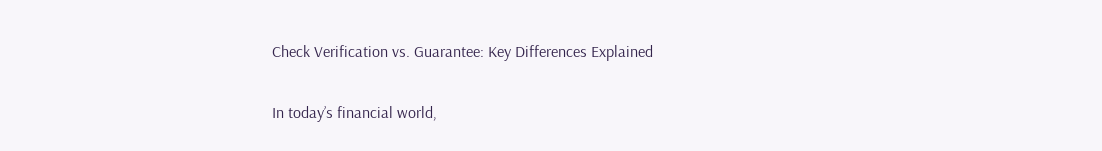Check Verification vs. Guarantee: Key Differences Explained

In today’s financial world,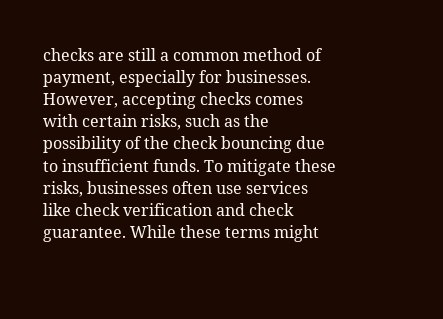checks are still a common method of payment, especially for businesses. However, accepting checks comes with certain risks, such as the possibility of the check bouncing due to insufficient funds. To mitigate these risks, businesses often use services like check verification and check guarantee. While these terms might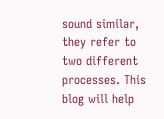sound similar, they refer to two different processes. This blog will help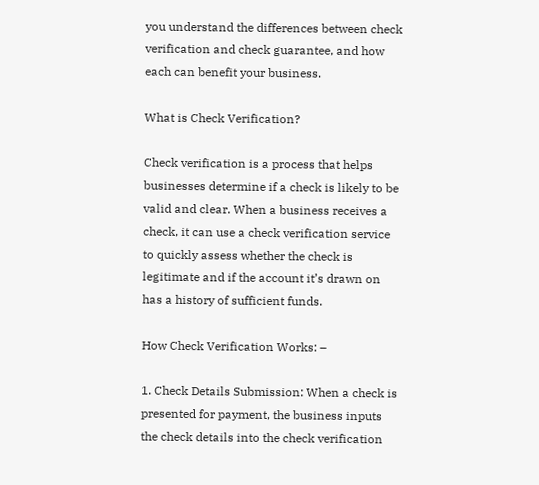you understand the differences between check verification and check guarantee, and how each can benefit your business.

What is Check Verification?

Check verification is a process that helps businesses determine if a check is likely to be valid and clear. When a business receives a check, it can use a check verification service to quickly assess whether the check is legitimate and if the account it’s drawn on has a history of sufficient funds.

How Check Verification Works: –

1. Check Details Submission: When a check is presented for payment, the business inputs the check details into the check verification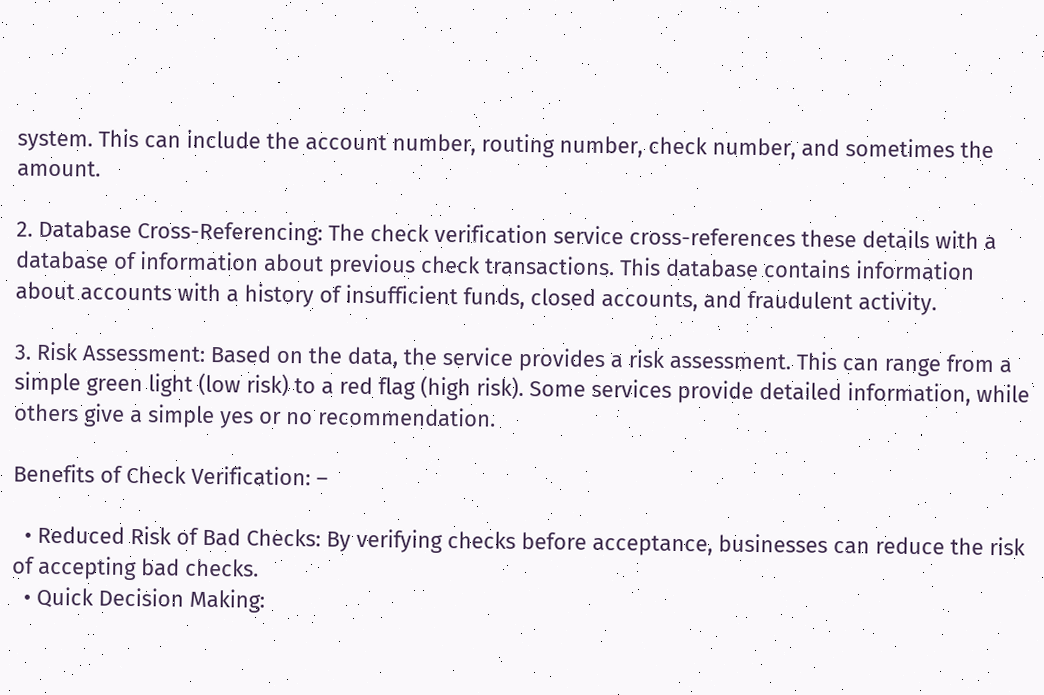system. This can include the account number, routing number, check number, and sometimes the amount.

2. Database Cross-Referencing: The check verification service cross-references these details with a database of information about previous check transactions. This database contains information about accounts with a history of insufficient funds, closed accounts, and fraudulent activity.

3. Risk Assessment: Based on the data, the service provides a risk assessment. This can range from a simple green light (low risk) to a red flag (high risk). Some services provide detailed information, while others give a simple yes or no recommendation.

Benefits of Check Verification: –

  • Reduced Risk of Bad Checks: By verifying checks before acceptance, businesses can reduce the risk of accepting bad checks.
  • Quick Decision Making: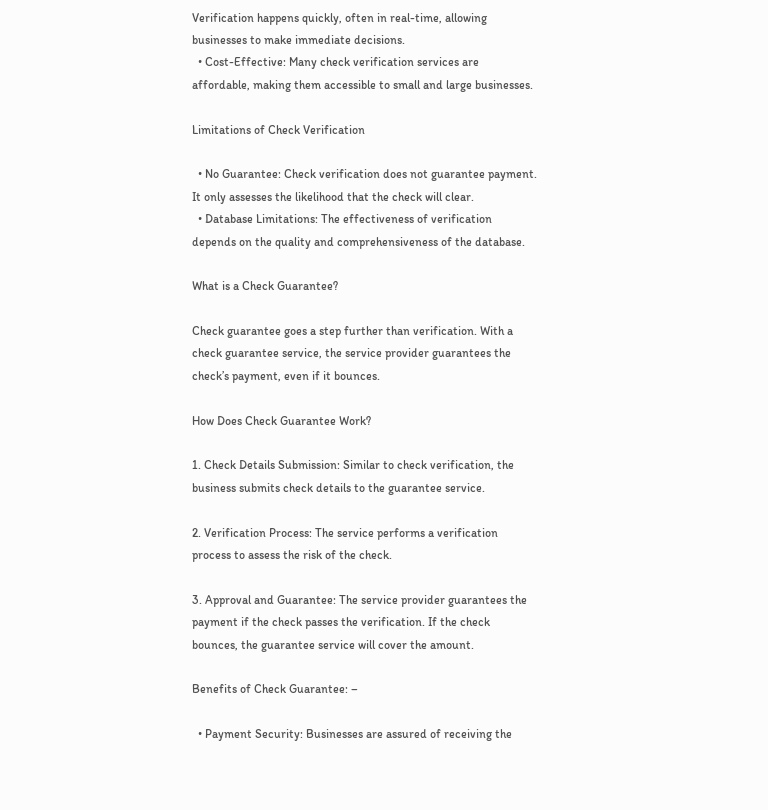Verification happens quickly, often in real-time, allowing businesses to make immediate decisions.
  • Cost-Effective: Many check verification services are affordable, making them accessible to small and large businesses.

Limitations of Check Verification

  • No Guarantee: Check verification does not guarantee payment. It only assesses the likelihood that the check will clear.
  • Database Limitations: The effectiveness of verification depends on the quality and comprehensiveness of the database.

What is a Check Guarantee?

Check guarantee goes a step further than verification. With a check guarantee service, the service provider guarantees the check’s payment, even if it bounces.

How Does Check Guarantee Work?

1. Check Details Submission: Similar to check verification, the business submits check details to the guarantee service.

2. Verification Process: The service performs a verification process to assess the risk of the check.

3. Approval and Guarantee: The service provider guarantees the payment if the check passes the verification. If the check bounces, the guarantee service will cover the amount.

Benefits of Check Guarantee: –

  • Payment Security: Businesses are assured of receiving the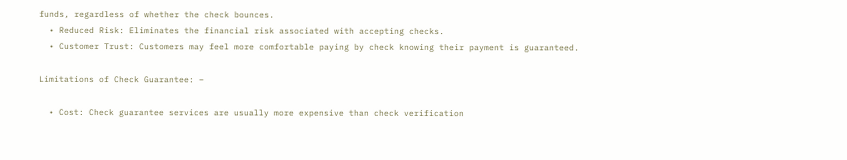funds, regardless of whether the check bounces.
  • Reduced Risk: Eliminates the financial risk associated with accepting checks.
  • Customer Trust: Customers may feel more comfortable paying by check knowing their payment is guaranteed.

Limitations of Check Guarantee: –

  • Cost: Check guarantee services are usually more expensive than check verification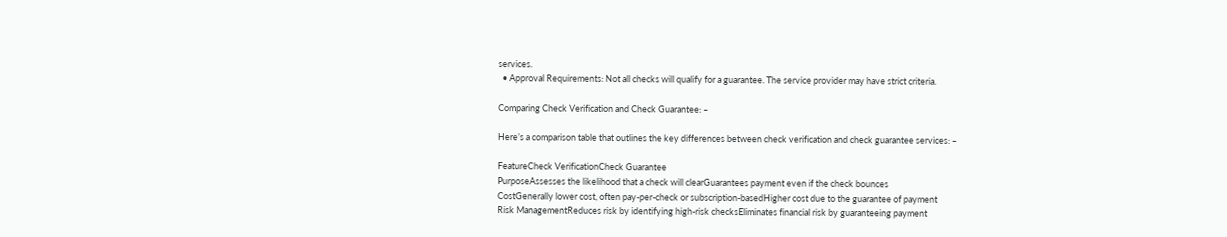services.
  • Approval Requirements: Not all checks will qualify for a guarantee. The service provider may have strict criteria.

Comparing Check Verification and Check Guarantee: –

Here’s a comparison table that outlines the key differences between check verification and check guarantee services: –

FeatureCheck VerificationCheck Guarantee
PurposeAssesses the likelihood that a check will clearGuarantees payment even if the check bounces
CostGenerally lower cost, often pay-per-check or subscription-basedHigher cost due to the guarantee of payment
Risk ManagementReduces risk by identifying high-risk checksEliminates financial risk by guaranteeing payment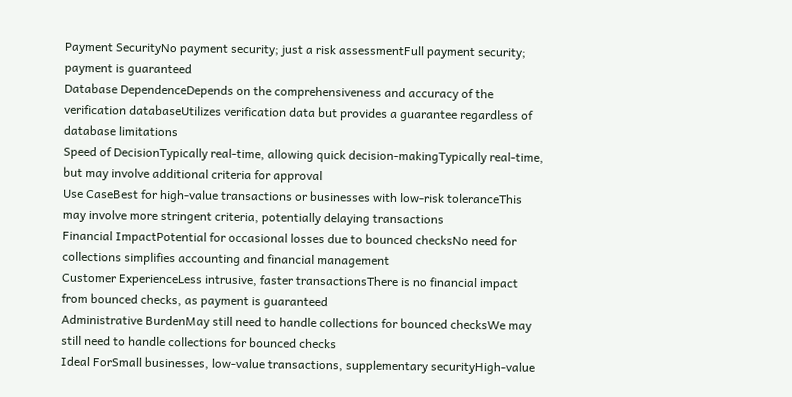Payment SecurityNo payment security; just a risk assessmentFull payment security; payment is guaranteed
Database DependenceDepends on the comprehensiveness and accuracy of the verification databaseUtilizes verification data but provides a guarantee regardless of database limitations
Speed of DecisionTypically real-time, allowing quick decision-makingTypically real-time, but may involve additional criteria for approval
Use CaseBest for high-value transactions or businesses with low-risk toleranceThis may involve more stringent criteria, potentially delaying transactions
Financial ImpactPotential for occasional losses due to bounced checksNo need for collections simplifies accounting and financial management
Customer ExperienceLess intrusive, faster transactionsThere is no financial impact from bounced checks, as payment is guaranteed
Administrative BurdenMay still need to handle collections for bounced checksWe may still need to handle collections for bounced checks
Ideal ForSmall businesses, low-value transactions, supplementary securityHigh-value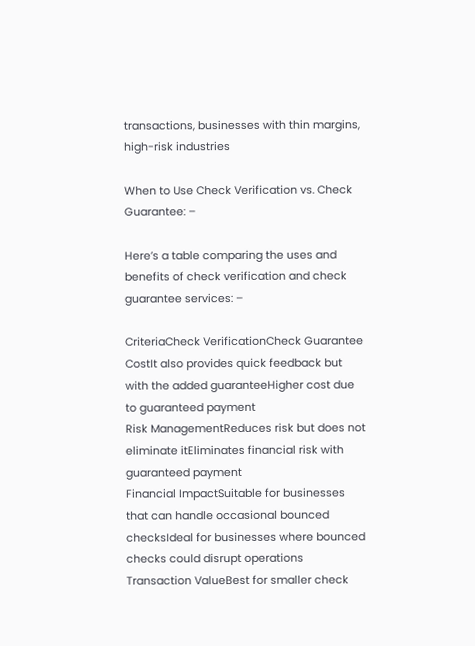transactions, businesses with thin margins, high-risk industries

When to Use Check Verification vs. Check Guarantee: –

Here’s a table comparing the uses and benefits of check verification and check guarantee services: –

CriteriaCheck VerificationCheck Guarantee
CostIt also provides quick feedback but with the added guaranteeHigher cost due to guaranteed payment
Risk ManagementReduces risk but does not eliminate itEliminates financial risk with guaranteed payment
Financial ImpactSuitable for businesses that can handle occasional bounced checksIdeal for businesses where bounced checks could disrupt operations
Transaction ValueBest for smaller check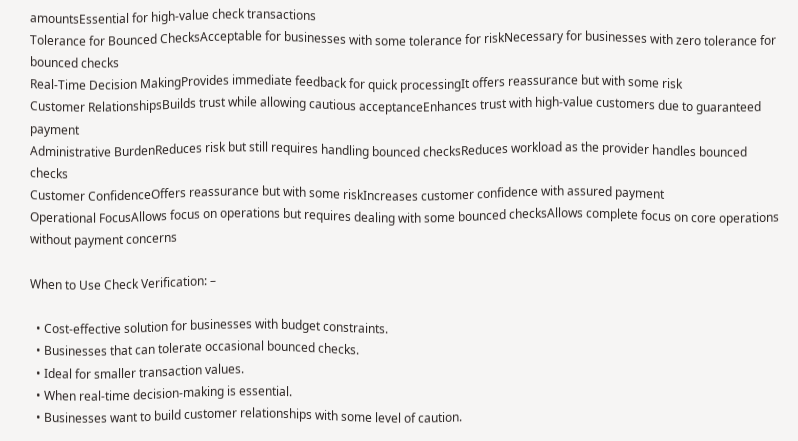amountsEssential for high-value check transactions
Tolerance for Bounced ChecksAcceptable for businesses with some tolerance for riskNecessary for businesses with zero tolerance for bounced checks
Real-Time Decision MakingProvides immediate feedback for quick processingIt offers reassurance but with some risk
Customer RelationshipsBuilds trust while allowing cautious acceptanceEnhances trust with high-value customers due to guaranteed payment
Administrative BurdenReduces risk but still requires handling bounced checksReduces workload as the provider handles bounced checks
Customer ConfidenceOffers reassurance but with some riskIncreases customer confidence with assured payment
Operational FocusAllows focus on operations but requires dealing with some bounced checksAllows complete focus on core operations without payment concerns

When to Use Check Verification: –

  • Cost-effective solution for businesses with budget constraints.
  • Businesses that can tolerate occasional bounced checks.
  • Ideal for smaller transaction values.
  • When real-time decision-making is essential.
  • Businesses want to build customer relationships with some level of caution.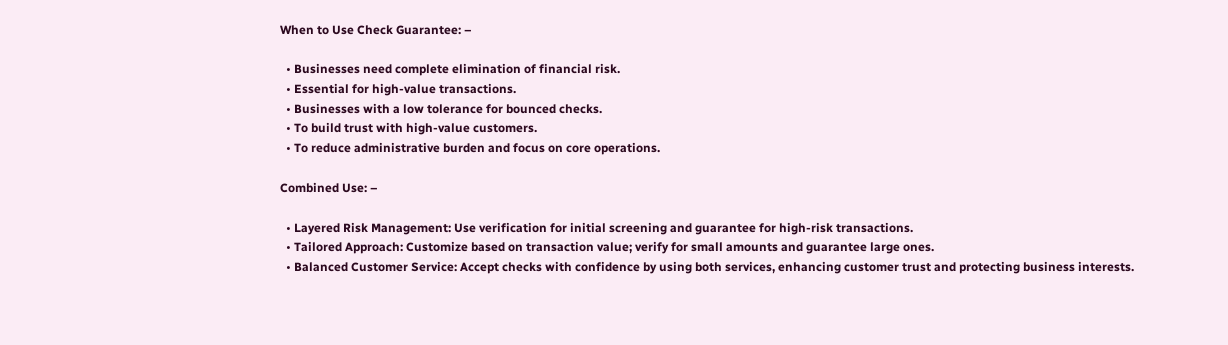When to Use Check Guarantee: –

  • Businesses need complete elimination of financial risk.
  • Essential for high-value transactions.
  • Businesses with a low tolerance for bounced checks.
  • To build trust with high-value customers.
  • To reduce administrative burden and focus on core operations.

Combined Use: –

  • Layered Risk Management: Use verification for initial screening and guarantee for high-risk transactions.
  • Tailored Approach: Customize based on transaction value; verify for small amounts and guarantee large ones.
  • Balanced Customer Service: Accept checks with confidence by using both services, enhancing customer trust and protecting business interests.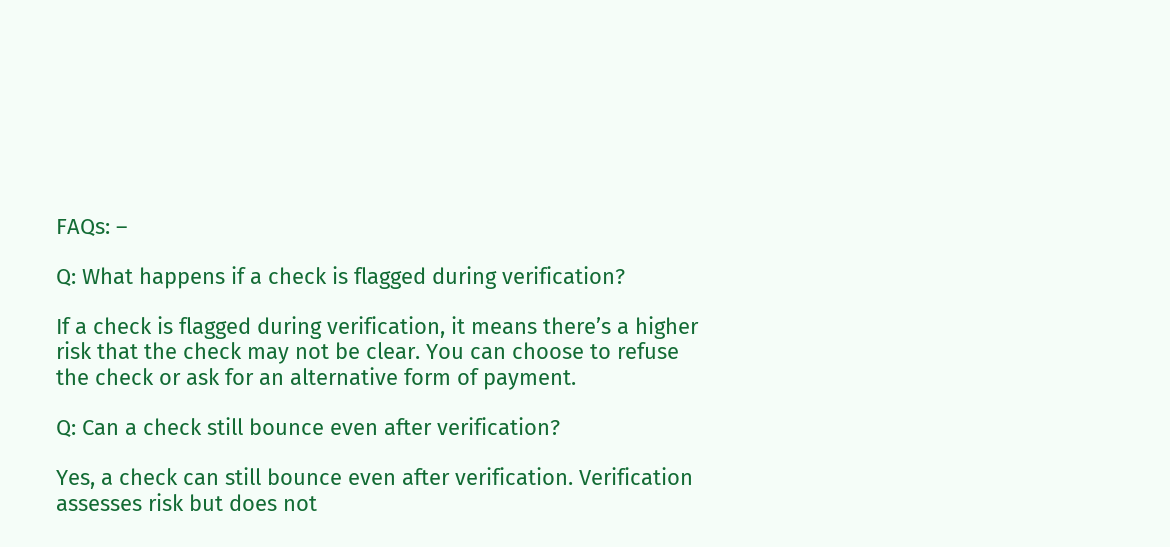FAQs: –

Q: What happens if a check is flagged during verification?

If a check is flagged during verification, it means there’s a higher risk that the check may not be clear. You can choose to refuse the check or ask for an alternative form of payment.

Q: Can a check still bounce even after verification?

Yes, a check can still bounce even after verification. Verification assesses risk but does not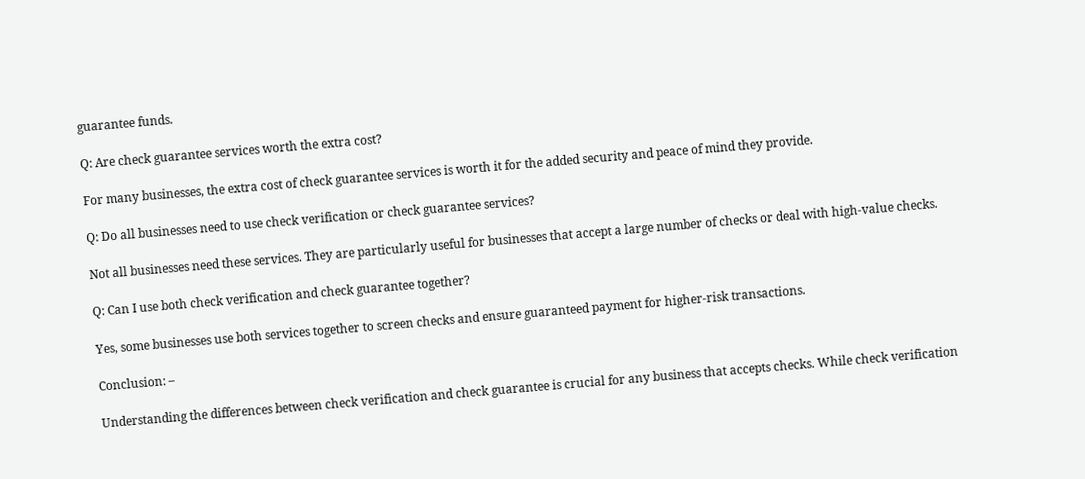guarantee funds.

Q: Are check guarantee services worth the extra cost?

For many businesses, the extra cost of check guarantee services is worth it for the added security and peace of mind they provide.

Q: Do all businesses need to use check verification or check guarantee services?

Not all businesses need these services. They are particularly useful for businesses that accept a large number of checks or deal with high-value checks.

Q: Can I use both check verification and check guarantee together?

Yes, some businesses use both services together to screen checks and ensure guaranteed payment for higher-risk transactions.

Conclusion: –

Understanding the differences between check verification and check guarantee is crucial for any business that accepts checks. While check verification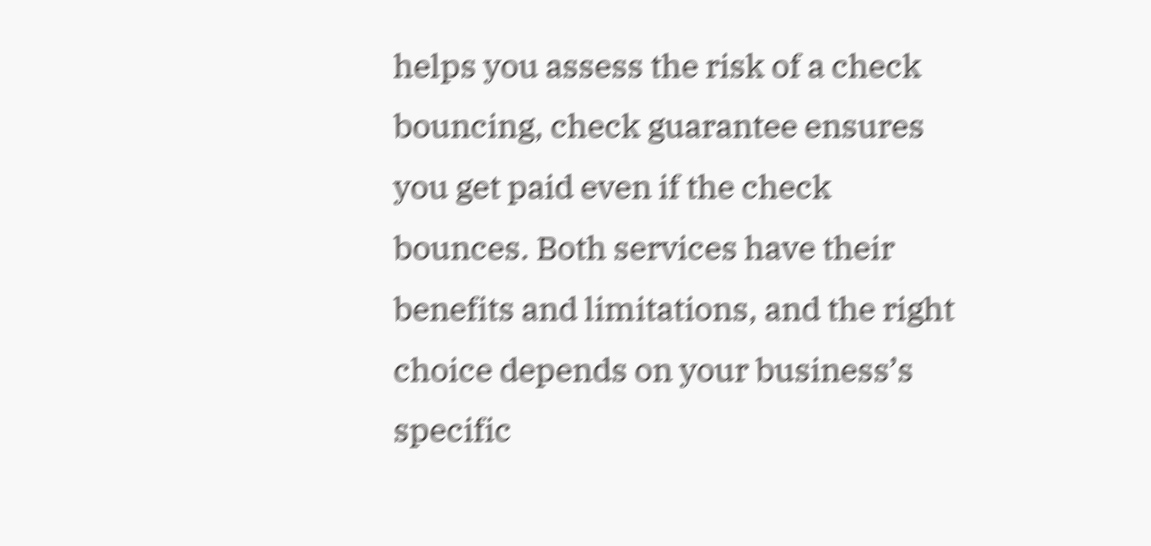helps you assess the risk of a check bouncing, check guarantee ensures you get paid even if the check bounces. Both services have their benefits and limitations, and the right choice depends on your business’s specific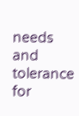needs and tolerance for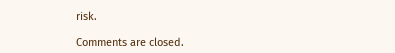risk.

Comments are closed.